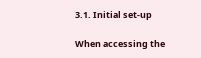3.1. Initial set-up

When accessing the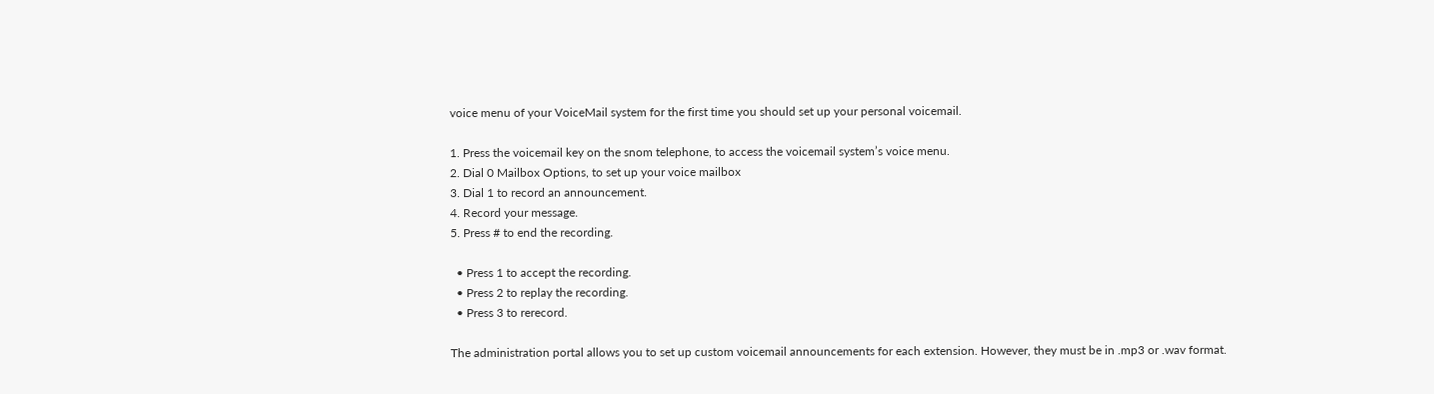voice menu of your VoiceMail system for the first time you should set up your personal voicemail.

1. Press the voicemail key on the snom telephone, to access the voicemail system’s voice menu.
2. Dial 0 Mailbox Options, to set up your voice mailbox
3. Dial 1 to record an announcement.
4. Record your message.
5. Press # to end the recording.

  • Press 1 to accept the recording.
  • Press 2 to replay the recording.
  • Press 3 to rerecord.

The administration portal allows you to set up custom voicemail announcements for each extension. However, they must be in .mp3 or .wav format.